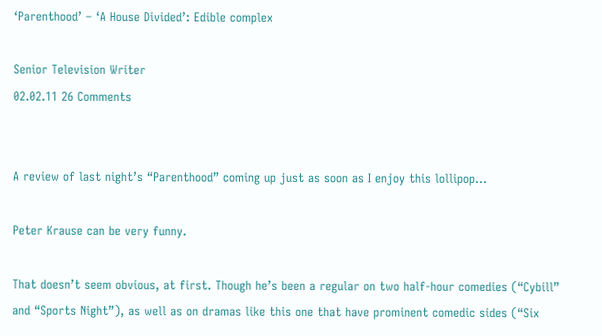‘Parenthood’ – ‘A House Divided’: Edible complex

Senior Television Writer
02.02.11 26 Comments


A review of last night’s “Parenthood” coming up just as soon as I enjoy this lollipop…

Peter Krause can be very funny.

That doesn’t seem obvious, at first. Though he’s been a regular on two half-hour comedies (“Cybill” and “Sports Night”), as well as on dramas like this one that have prominent comedic sides (“Six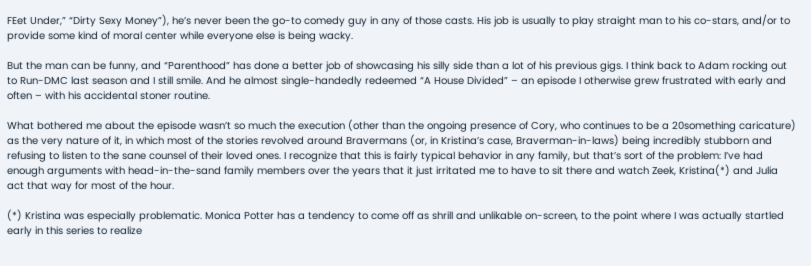FEet Under,” “Dirty Sexy Money”), he’s never been the go-to comedy guy in any of those casts. His job is usually to play straight man to his co-stars, and/or to provide some kind of moral center while everyone else is being wacky.

But the man can be funny, and “Parenthood” has done a better job of showcasing his silly side than a lot of his previous gigs. I think back to Adam rocking out to Run-DMC last season and I still smile. And he almost single-handedly redeemed “A House Divided” – an episode I otherwise grew frustrated with early and often – with his accidental stoner routine.

What bothered me about the episode wasn’t so much the execution (other than the ongoing presence of Cory, who continues to be a 20something caricature) as the very nature of it, in which most of the stories revolved around Bravermans (or, in Kristina’s case, Braverman-in-laws) being incredibly stubborn and refusing to listen to the sane counsel of their loved ones. I recognize that this is fairly typical behavior in any family, but that’s sort of the problem: I’ve had enough arguments with head-in-the-sand family members over the years that it just irritated me to have to sit there and watch Zeek, Kristina(*) and Julia act that way for most of the hour.

(*) Kristina was especially problematic. Monica Potter has a tendency to come off as shrill and unlikable on-screen, to the point where I was actually startled early in this series to realize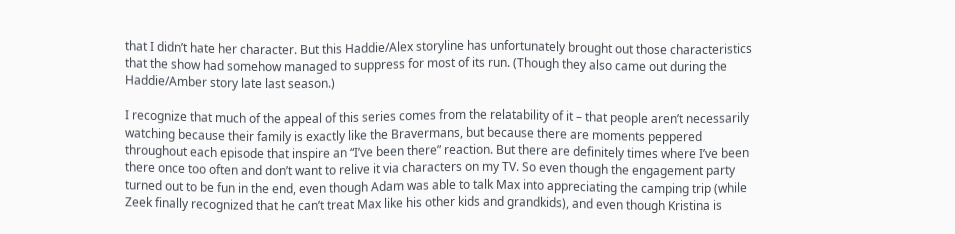that I didn’t hate her character. But this Haddie/Alex storyline has unfortunately brought out those characteristics that the show had somehow managed to suppress for most of its run. (Though they also came out during the Haddie/Amber story late last season.)

I recognize that much of the appeal of this series comes from the relatability of it – that people aren’t necessarily watching because their family is exactly like the Bravermans, but because there are moments peppered throughout each episode that inspire an “I’ve been there” reaction. But there are definitely times where I’ve been there once too often and don’t want to relive it via characters on my TV. So even though the engagement party turned out to be fun in the end, even though Adam was able to talk Max into appreciating the camping trip (while Zeek finally recognized that he can’t treat Max like his other kids and grandkids), and even though Kristina is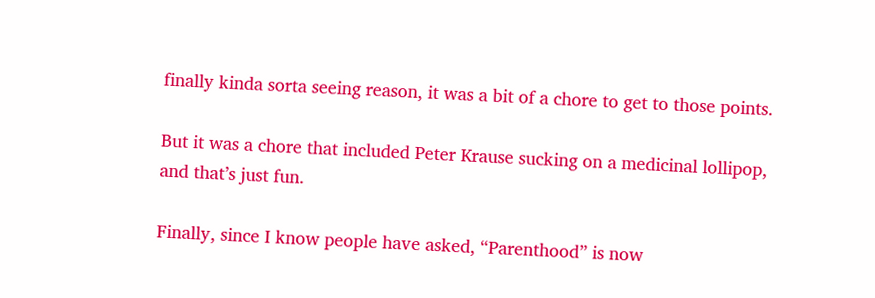finally kinda sorta seeing reason, it was a bit of a chore to get to those points.

But it was a chore that included Peter Krause sucking on a medicinal lollipop, and that’s just fun.

Finally, since I know people have asked, “Parenthood” is now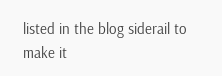listed in the blog siderail to make it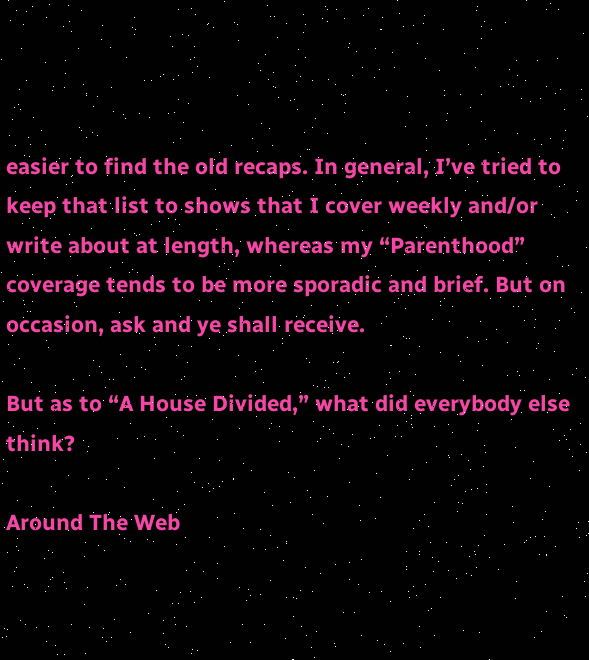easier to find the old recaps. In general, I’ve tried to keep that list to shows that I cover weekly and/or write about at length, whereas my “Parenthood” coverage tends to be more sporadic and brief. But on occasion, ask and ye shall receive.

But as to “A House Divided,” what did everybody else think?

Around The Web